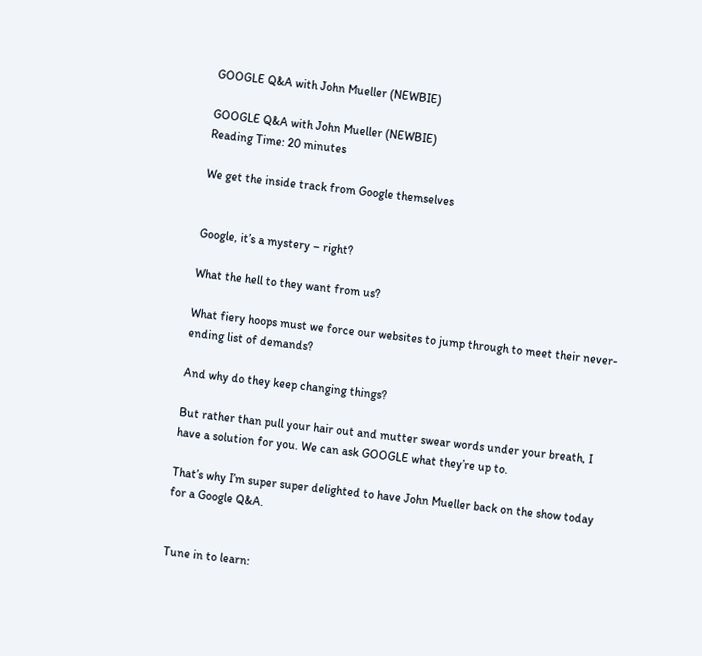GOOGLE Q&A with John Mueller (NEWBIE)

GOOGLE Q&A with John Mueller (NEWBIE)
Reading Time: 20 minutes

We get the inside track from Google themselves


Google, it’s a mystery – right?

What the hell to they want from us?

What fiery hoops must we force our websites to jump through to meet their never-ending list of demands?

And why do they keep changing things?

But rather than pull your hair out and mutter swear words under your breath, I have a solution for you. We can ask GOOGLE what they’re up to.

That’s why I’m super super delighted to have John Mueller back on the show today for a Google Q&A.


Tune in to learn: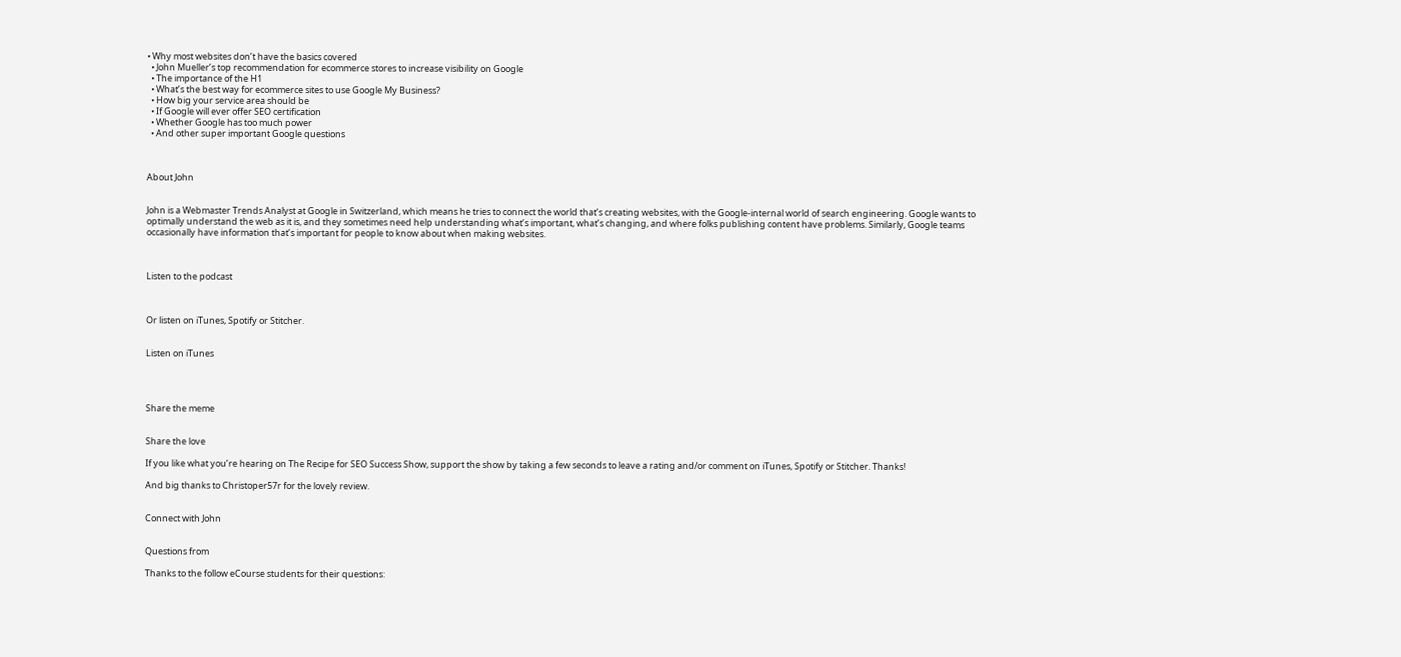• Why most websites don’t have the basics covered
  • John Mueller’s top recommendation for ecommerce stores to increase visibility on Google
  • The importance of the H1
  • What’s the best way for ecommerce sites to use Google My Business?
  • How big your service area should be
  • If Google will ever offer SEO certification
  • Whether Google has too much power
  • And other super important Google questions



About John


John is a Webmaster Trends Analyst at Google in Switzerland, which means he tries to connect the world that’s creating websites, with the Google-internal world of search engineering. Google wants to optimally understand the web as it is, and they sometimes need help understanding what’s important, what’s changing, and where folks publishing content have problems. Similarly, Google teams occasionally have information that’s important for people to know about when making websites.



Listen to the podcast



Or listen on iTunes, Spotify or Stitcher.


Listen on iTunes




Share the meme


Share the love

If you like what you’re hearing on The Recipe for SEO Success Show, support the show by taking a few seconds to leave a rating and/or comment on iTunes, Spotify or Stitcher. Thanks!

And big thanks to Christoper57r for the lovely review.


Connect with John


Questions from

Thanks to the follow eCourse students for their questions: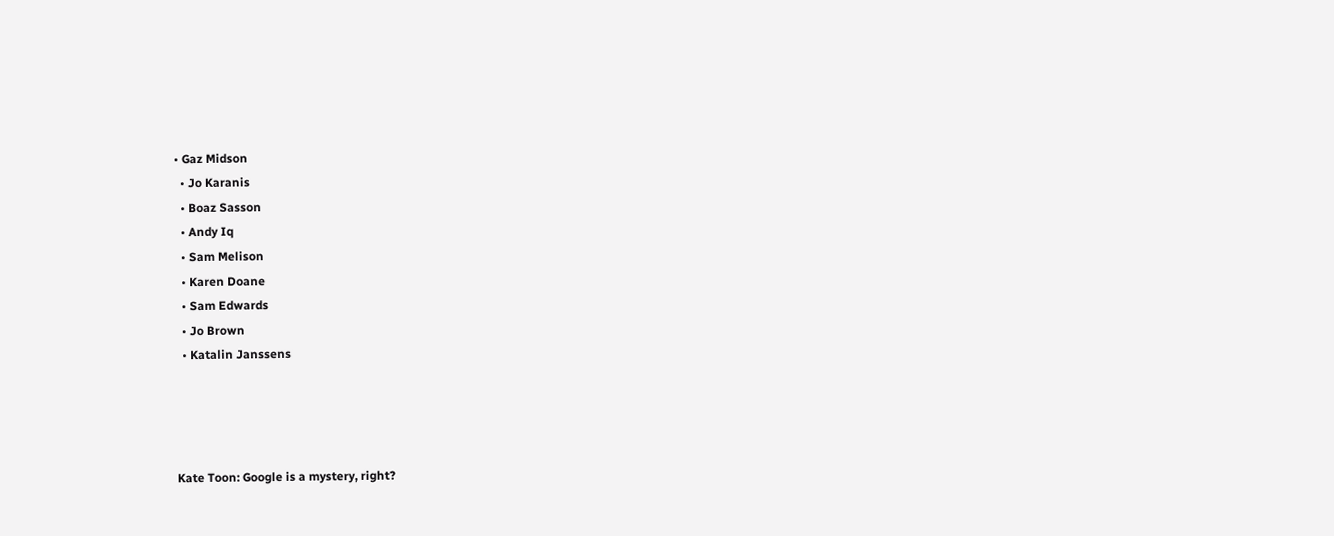• Gaz Midson
  • Jo Karanis
  • Boaz Sasson
  • Andy Iq
  • Sam Melison
  • Karen Doane
  • Sam Edwards
  • Jo Brown
  • Katalin Janssens




Kate Toon: Google is a mystery, right?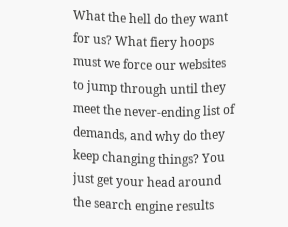What the hell do they want for us? What fiery hoops must we force our websites to jump through until they meet the never-ending list of demands, and why do they keep changing things? You just get your head around the search engine results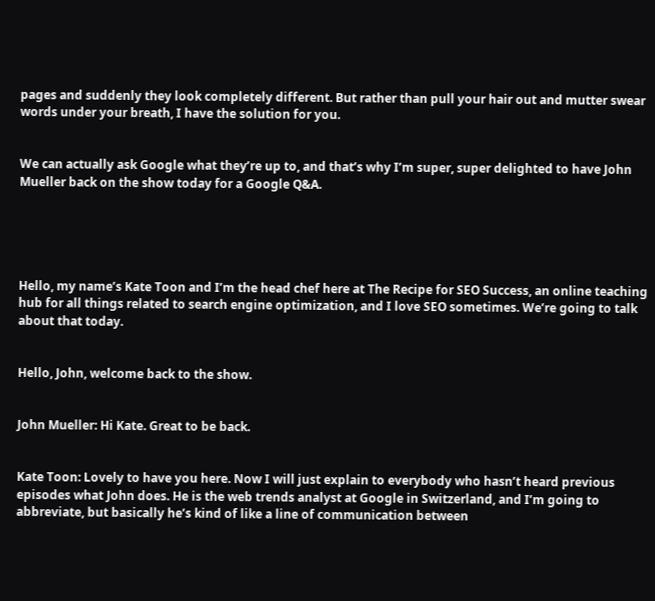pages and suddenly they look completely different. But rather than pull your hair out and mutter swear words under your breath, I have the solution for you.


We can actually ask Google what they’re up to, and that’s why I’m super, super delighted to have John Mueller back on the show today for a Google Q&A.





Hello, my name’s Kate Toon and I’m the head chef here at The Recipe for SEO Success, an online teaching hub for all things related to search engine optimization, and I love SEO sometimes. We’re going to talk about that today.


Hello, John, welcome back to the show.


John Mueller: Hi Kate. Great to be back.


Kate Toon: Lovely to have you here. Now I will just explain to everybody who hasn’t heard previous episodes what John does. He is the web trends analyst at Google in Switzerland, and I’m going to abbreviate, but basically he’s kind of like a line of communication between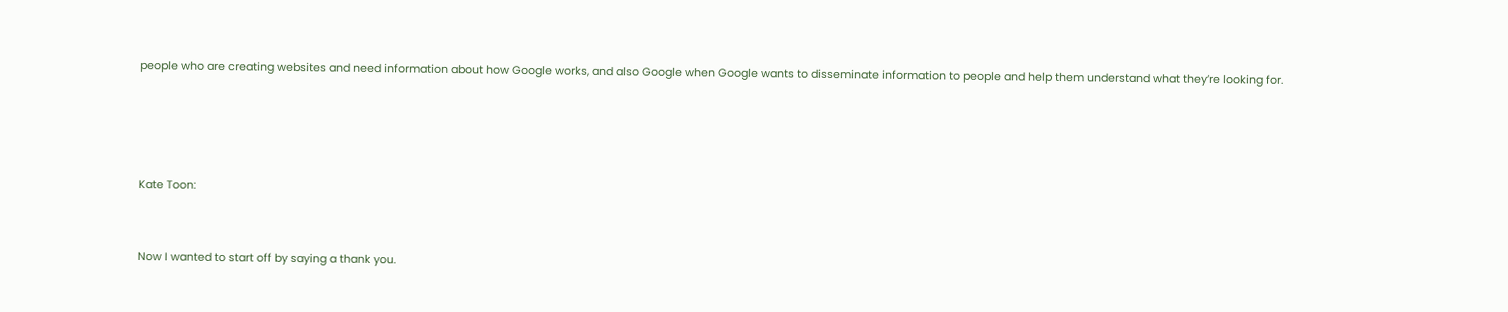people who are creating websites and need information about how Google works, and also Google when Google wants to disseminate information to people and help them understand what they’re looking for.




Kate Toon:


Now I wanted to start off by saying a thank you.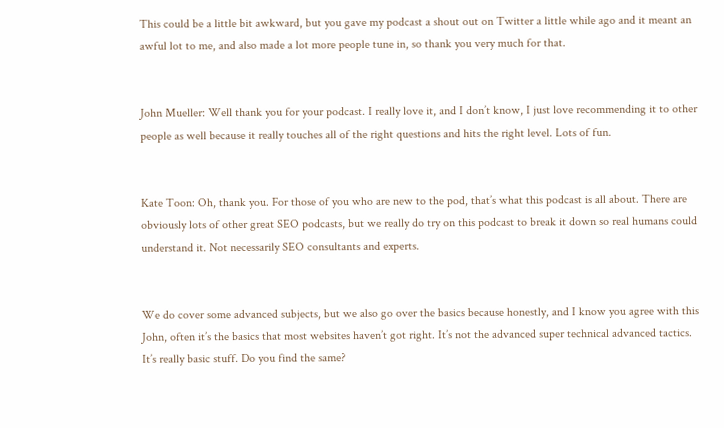This could be a little bit awkward, but you gave my podcast a shout out on Twitter a little while ago and it meant an awful lot to me, and also made a lot more people tune in, so thank you very much for that.


John Mueller: Well thank you for your podcast. I really love it, and I don’t know, I just love recommending it to other people as well because it really touches all of the right questions and hits the right level. Lots of fun.


Kate Toon: Oh, thank you. For those of you who are new to the pod, that’s what this podcast is all about. There are obviously lots of other great SEO podcasts, but we really do try on this podcast to break it down so real humans could understand it. Not necessarily SEO consultants and experts.


We do cover some advanced subjects, but we also go over the basics because honestly, and I know you agree with this John, often it’s the basics that most websites haven’t got right. It’s not the advanced super technical advanced tactics. It’s really basic stuff. Do you find the same?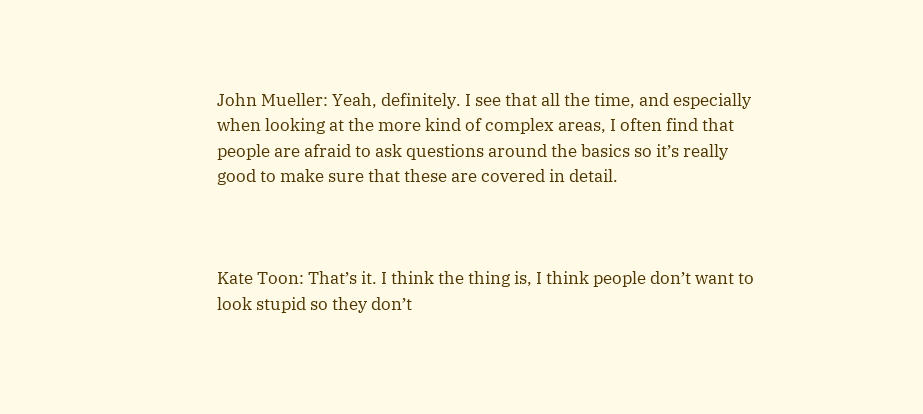John Mueller: Yeah, definitely. I see that all the time, and especially when looking at the more kind of complex areas, I often find that people are afraid to ask questions around the basics so it’s really good to make sure that these are covered in detail.



Kate Toon: That’s it. I think the thing is, I think people don’t want to look stupid so they don’t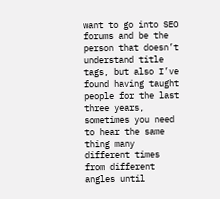want to go into SEO forums and be the person that doesn’t understand title tags, but also I’ve found having taught people for the last three years, sometimes you need to hear the same thing many different times from different angles until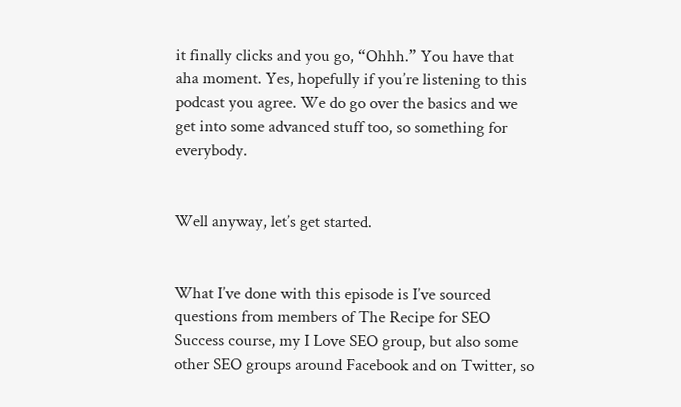it finally clicks and you go, “Ohhh.” You have that aha moment. Yes, hopefully if you’re listening to this podcast you agree. We do go over the basics and we get into some advanced stuff too, so something for everybody.


Well anyway, let’s get started.


What I’ve done with this episode is I’ve sourced questions from members of The Recipe for SEO Success course, my I Love SEO group, but also some other SEO groups around Facebook and on Twitter, so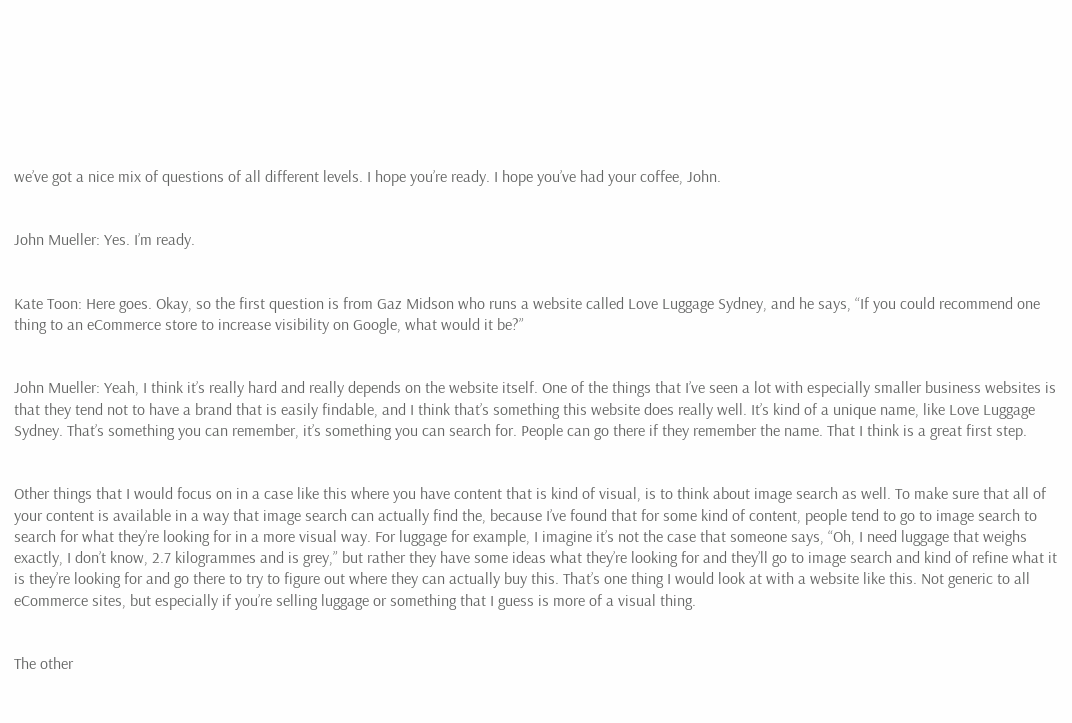we’ve got a nice mix of questions of all different levels. I hope you’re ready. I hope you’ve had your coffee, John.


John Mueller: Yes. I’m ready.


Kate Toon: Here goes. Okay, so the first question is from Gaz Midson who runs a website called Love Luggage Sydney, and he says, “If you could recommend one thing to an eCommerce store to increase visibility on Google, what would it be?”


John Mueller: Yeah, I think it’s really hard and really depends on the website itself. One of the things that I’ve seen a lot with especially smaller business websites is that they tend not to have a brand that is easily findable, and I think that’s something this website does really well. It’s kind of a unique name, like Love Luggage Sydney. That’s something you can remember, it’s something you can search for. People can go there if they remember the name. That I think is a great first step.


Other things that I would focus on in a case like this where you have content that is kind of visual, is to think about image search as well. To make sure that all of your content is available in a way that image search can actually find the, because I’ve found that for some kind of content, people tend to go to image search to search for what they’re looking for in a more visual way. For luggage for example, I imagine it’s not the case that someone says, “Oh, I need luggage that weighs exactly, I don’t know, 2.7 kilogrammes and is grey,” but rather they have some ideas what they’re looking for and they’ll go to image search and kind of refine what it is they’re looking for and go there to try to figure out where they can actually buy this. That’s one thing I would look at with a website like this. Not generic to all eCommerce sites, but especially if you’re selling luggage or something that I guess is more of a visual thing.


The other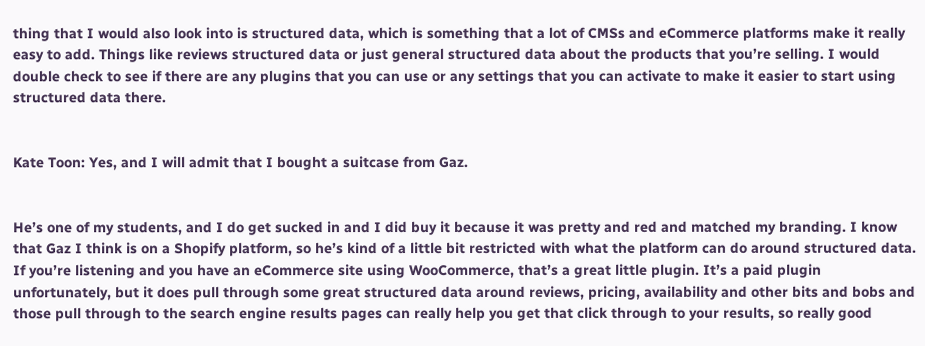thing that I would also look into is structured data, which is something that a lot of CMSs and eCommerce platforms make it really easy to add. Things like reviews structured data or just general structured data about the products that you’re selling. I would double check to see if there are any plugins that you can use or any settings that you can activate to make it easier to start using structured data there.


Kate Toon: Yes, and I will admit that I bought a suitcase from Gaz.


He’s one of my students, and I do get sucked in and I did buy it because it was pretty and red and matched my branding. I know that Gaz I think is on a Shopify platform, so he’s kind of a little bit restricted with what the platform can do around structured data. If you’re listening and you have an eCommerce site using WooCommerce, that’s a great little plugin. It’s a paid plugin unfortunately, but it does pull through some great structured data around reviews, pricing, availability and other bits and bobs and those pull through to the search engine results pages can really help you get that click through to your results, so really good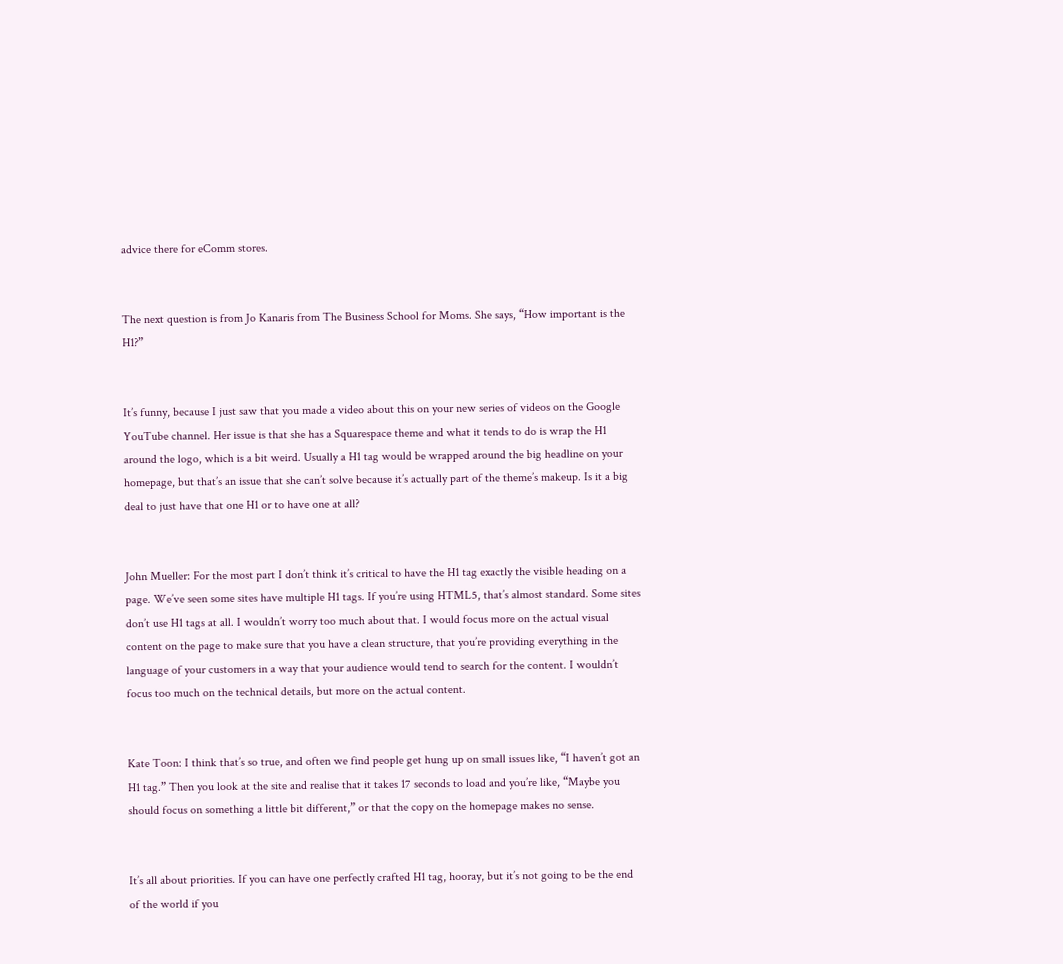advice there for eComm stores.


The next question is from Jo Kanaris from The Business School for Moms. She says, “How important is the H1?”


It’s funny, because I just saw that you made a video about this on your new series of videos on the Google YouTube channel. Her issue is that she has a Squarespace theme and what it tends to do is wrap the H1 around the logo, which is a bit weird. Usually a H1 tag would be wrapped around the big headline on your homepage, but that’s an issue that she can’t solve because it’s actually part of the theme’s makeup. Is it a big deal to just have that one H1 or to have one at all?


John Mueller: For the most part I don’t think it’s critical to have the H1 tag exactly the visible heading on a page. We’ve seen some sites have multiple H1 tags. If you’re using HTML5, that’s almost standard. Some sites don’t use H1 tags at all. I wouldn’t worry too much about that. I would focus more on the actual visual content on the page to make sure that you have a clean structure, that you’re providing everything in the language of your customers in a way that your audience would tend to search for the content. I wouldn’t focus too much on the technical details, but more on the actual content.


Kate Toon: I think that’s so true, and often we find people get hung up on small issues like, “I haven’t got an H1 tag.” Then you look at the site and realise that it takes 17 seconds to load and you’re like, “Maybe you should focus on something a little bit different,” or that the copy on the homepage makes no sense.


It’s all about priorities. If you can have one perfectly crafted H1 tag, hooray, but it’s not going to be the end of the world if you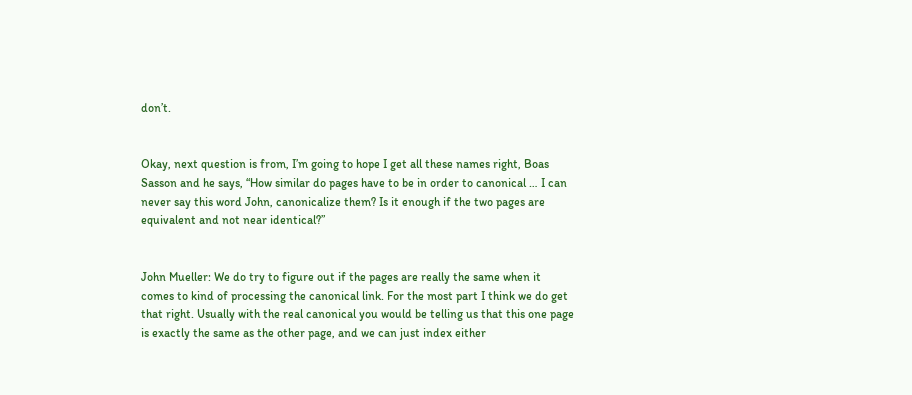don’t.


Okay, next question is from, I’m going to hope I get all these names right, Boas Sasson and he says, “How similar do pages have to be in order to canonical … I can never say this word John, canonicalize them? Is it enough if the two pages are equivalent and not near identical?”


John Mueller: We do try to figure out if the pages are really the same when it comes to kind of processing the canonical link. For the most part I think we do get that right. Usually with the real canonical you would be telling us that this one page is exactly the same as the other page, and we can just index either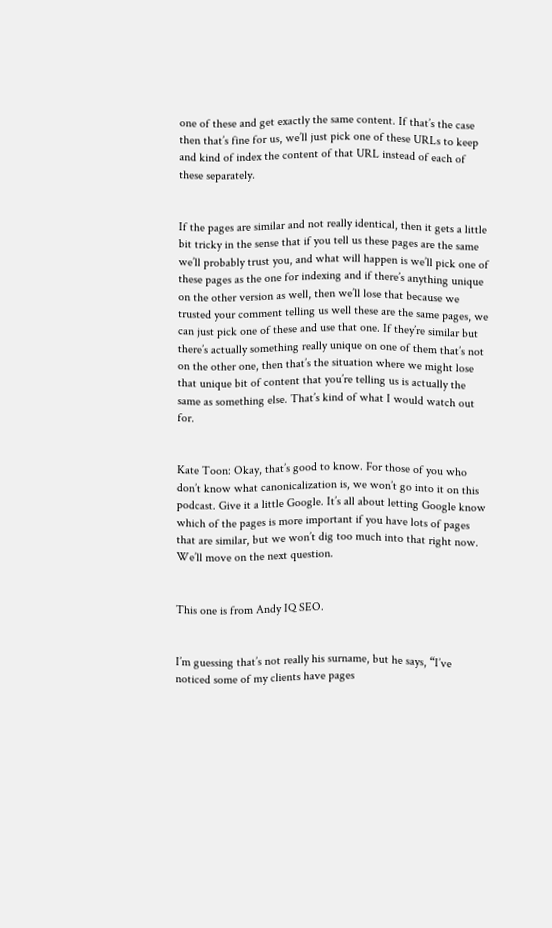one of these and get exactly the same content. If that’s the case then that’s fine for us, we’ll just pick one of these URLs to keep and kind of index the content of that URL instead of each of these separately.


If the pages are similar and not really identical, then it gets a little bit tricky in the sense that if you tell us these pages are the same we’ll probably trust you, and what will happen is we’ll pick one of these pages as the one for indexing and if there’s anything unique on the other version as well, then we’ll lose that because we trusted your comment telling us well these are the same pages, we can just pick one of these and use that one. If they’re similar but there’s actually something really unique on one of them that’s not on the other one, then that’s the situation where we might lose that unique bit of content that you’re telling us is actually the same as something else. That’s kind of what I would watch out for.


Kate Toon: Okay, that’s good to know. For those of you who don’t know what canonicalization is, we won’t go into it on this podcast. Give it a little Google. It’s all about letting Google know which of the pages is more important if you have lots of pages that are similar, but we won’t dig too much into that right now. We’ll move on the next question.


This one is from Andy IQ SEO.


I’m guessing that’s not really his surname, but he says, “I’ve noticed some of my clients have pages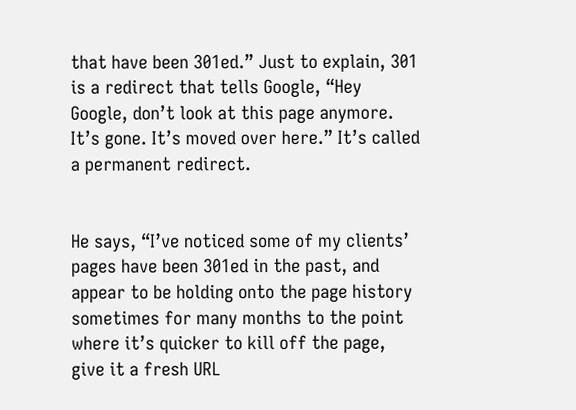that have been 301ed.” Just to explain, 301 is a redirect that tells Google, “Hey Google, don’t look at this page anymore. It’s gone. It’s moved over here.” It’s called a permanent redirect.


He says, “I’ve noticed some of my clients’ pages have been 301ed in the past, and appear to be holding onto the page history sometimes for many months to the point where it’s quicker to kill off the page, give it a fresh URL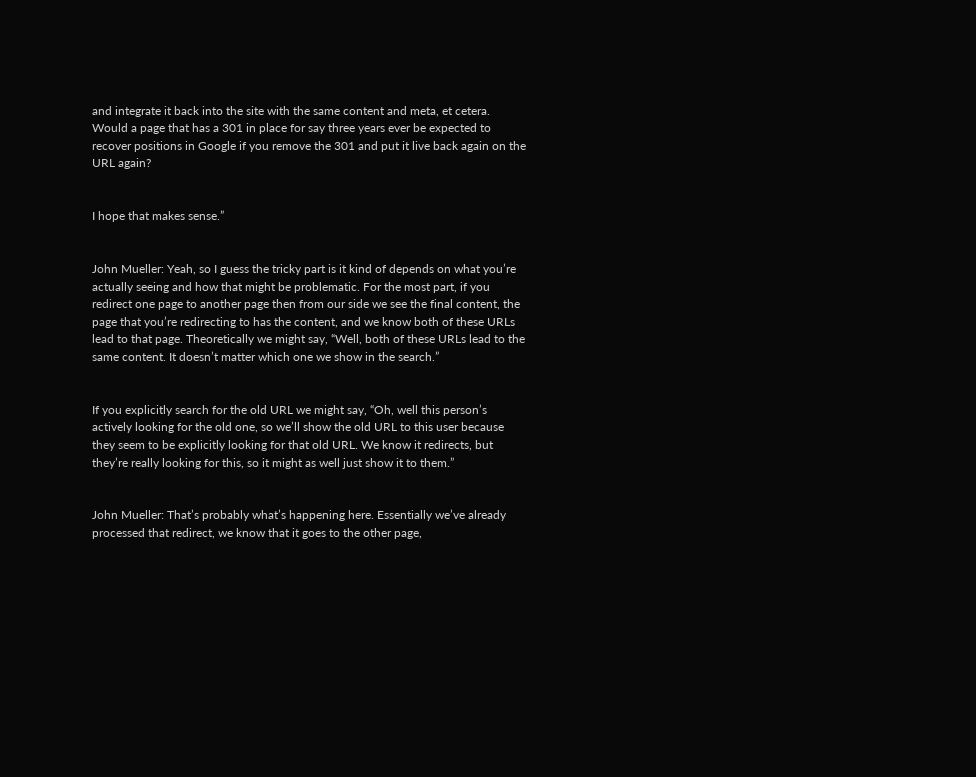and integrate it back into the site with the same content and meta, et cetera. Would a page that has a 301 in place for say three years ever be expected to recover positions in Google if you remove the 301 and put it live back again on the URL again?


I hope that makes sense.”


John Mueller: Yeah, so I guess the tricky part is it kind of depends on what you’re actually seeing and how that might be problematic. For the most part, if you redirect one page to another page then from our side we see the final content, the page that you’re redirecting to has the content, and we know both of these URLs lead to that page. Theoretically we might say, “Well, both of these URLs lead to the same content. It doesn’t matter which one we show in the search.”


If you explicitly search for the old URL we might say, “Oh, well this person’s actively looking for the old one, so we’ll show the old URL to this user because they seem to be explicitly looking for that old URL. We know it redirects, but they’re really looking for this, so it might as well just show it to them.”


John Mueller: That’s probably what’s happening here. Essentially we’ve already processed that redirect, we know that it goes to the other page,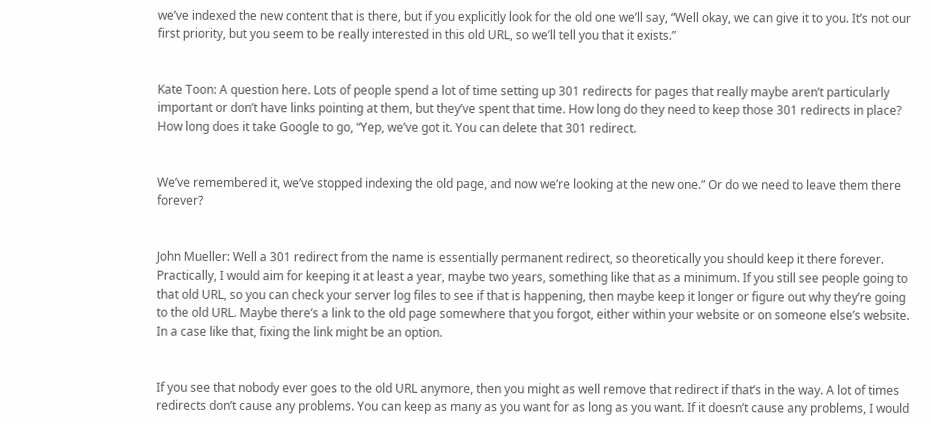we’ve indexed the new content that is there, but if you explicitly look for the old one we’ll say, “Well okay, we can give it to you. It’s not our first priority, but you seem to be really interested in this old URL, so we’ll tell you that it exists.”


Kate Toon: A question here. Lots of people spend a lot of time setting up 301 redirects for pages that really maybe aren’t particularly important or don’t have links pointing at them, but they’ve spent that time. How long do they need to keep those 301 redirects in place? How long does it take Google to go, “Yep, we’ve got it. You can delete that 301 redirect.


We’ve remembered it, we’ve stopped indexing the old page, and now we’re looking at the new one.” Or do we need to leave them there forever?


John Mueller: Well a 301 redirect from the name is essentially permanent redirect, so theoretically you should keep it there forever. Practically, I would aim for keeping it at least a year, maybe two years, something like that as a minimum. If you still see people going to that old URL, so you can check your server log files to see if that is happening, then maybe keep it longer or figure out why they’re going to the old URL. Maybe there’s a link to the old page somewhere that you forgot, either within your website or on someone else’s website. In a case like that, fixing the link might be an option.


If you see that nobody ever goes to the old URL anymore, then you might as well remove that redirect if that’s in the way. A lot of times redirects don’t cause any problems. You can keep as many as you want for as long as you want. If it doesn’t cause any problems, I would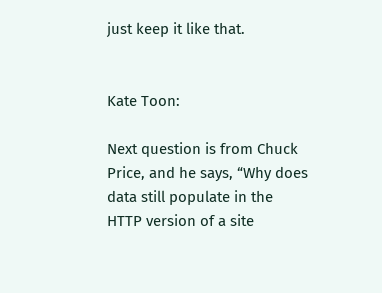just keep it like that.


Kate Toon:

Next question is from Chuck Price, and he says, “Why does data still populate in the HTTP version of a site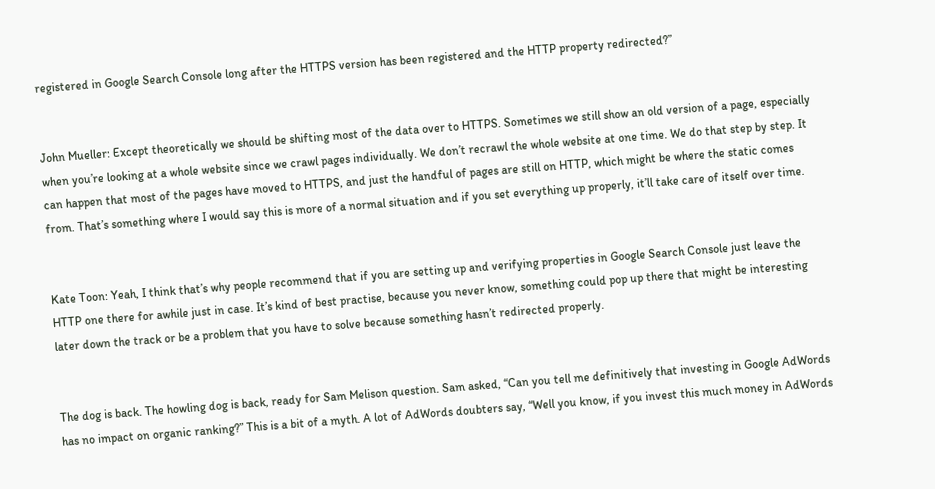registered in Google Search Console long after the HTTPS version has been registered and the HTTP property redirected?”


John Mueller: Except theoretically we should be shifting most of the data over to HTTPS. Sometimes we still show an old version of a page, especially when you’re looking at a whole website since we crawl pages individually. We don’t recrawl the whole website at one time. We do that step by step. It can happen that most of the pages have moved to HTTPS, and just the handful of pages are still on HTTP, which might be where the static comes from. That’s something where I would say this is more of a normal situation and if you set everything up properly, it’ll take care of itself over time.


Kate Toon: Yeah, I think that’s why people recommend that if you are setting up and verifying properties in Google Search Console just leave the HTTP one there for awhile just in case. It’s kind of best practise, because you never know, something could pop up there that might be interesting later down the track or be a problem that you have to solve because something hasn’t redirected properly.


The dog is back. The howling dog is back, ready for Sam Melison question. Sam asked, “Can you tell me definitively that investing in Google AdWords has no impact on organic ranking?” This is a bit of a myth. A lot of AdWords doubters say, “Well you know, if you invest this much money in AdWords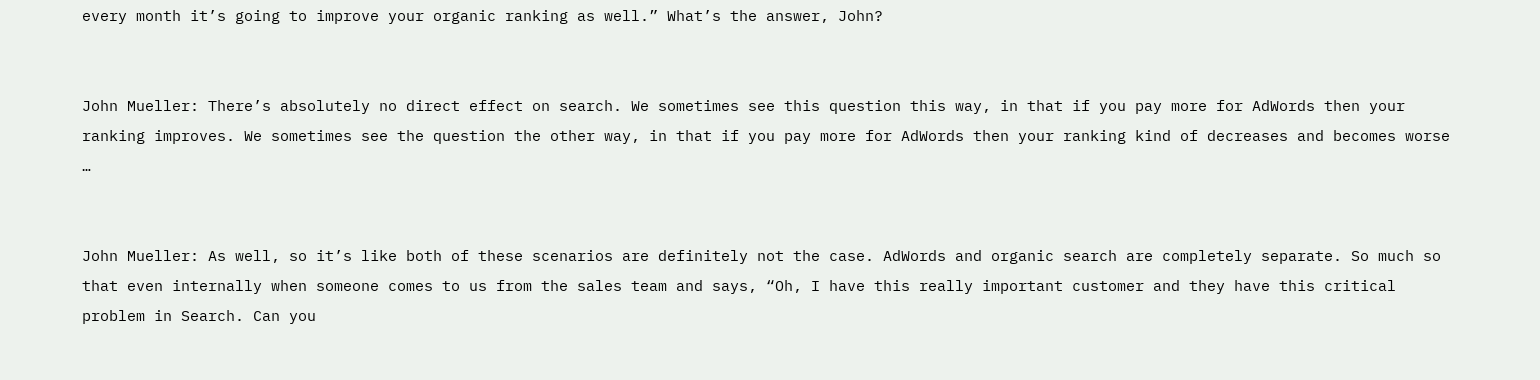every month it’s going to improve your organic ranking as well.” What’s the answer, John?


John Mueller: There’s absolutely no direct effect on search. We sometimes see this question this way, in that if you pay more for AdWords then your ranking improves. We sometimes see the question the other way, in that if you pay more for AdWords then your ranking kind of decreases and becomes worse …


John Mueller: As well, so it’s like both of these scenarios are definitely not the case. AdWords and organic search are completely separate. So much so that even internally when someone comes to us from the sales team and says, “Oh, I have this really important customer and they have this critical problem in Search. Can you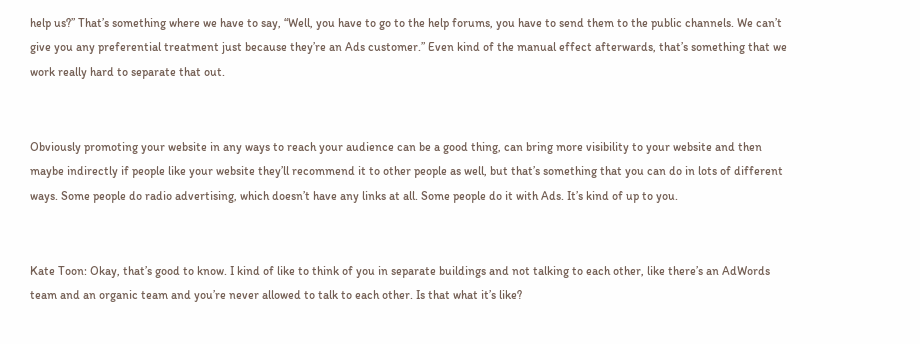help us?” That’s something where we have to say, “Well, you have to go to the help forums, you have to send them to the public channels. We can’t give you any preferential treatment just because they’re an Ads customer.” Even kind of the manual effect afterwards, that’s something that we work really hard to separate that out.


Obviously promoting your website in any ways to reach your audience can be a good thing, can bring more visibility to your website and then maybe indirectly if people like your website they’ll recommend it to other people as well, but that’s something that you can do in lots of different ways. Some people do radio advertising, which doesn’t have any links at all. Some people do it with Ads. It’s kind of up to you.


Kate Toon: Okay, that’s good to know. I kind of like to think of you in separate buildings and not talking to each other, like there’s an AdWords team and an organic team and you’re never allowed to talk to each other. Is that what it’s like?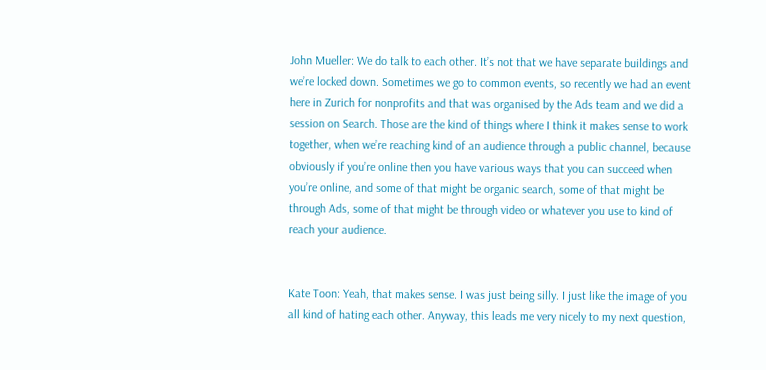John Mueller: We do talk to each other. It’s not that we have separate buildings and we’re locked down. Sometimes we go to common events, so recently we had an event here in Zurich for nonprofits and that was organised by the Ads team and we did a session on Search. Those are the kind of things where I think it makes sense to work together, when we’re reaching kind of an audience through a public channel, because obviously if you’re online then you have various ways that you can succeed when you’re online, and some of that might be organic search, some of that might be through Ads, some of that might be through video or whatever you use to kind of reach your audience.


Kate Toon: Yeah, that makes sense. I was just being silly. I just like the image of you all kind of hating each other. Anyway, this leads me very nicely to my next question,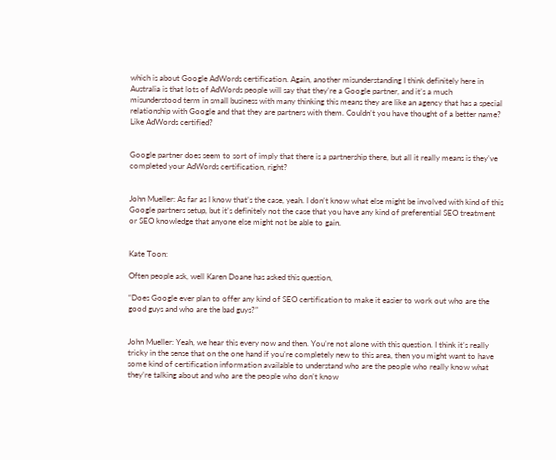which is about Google AdWords certification. Again, another misunderstanding I think definitely here in Australia is that lots of AdWords people will say that they’re a Google partner, and it’s a much misunderstood term in small business with many thinking this means they are like an agency that has a special relationship with Google and that they are partners with them. Couldn’t you have thought of a better name? Like AdWords certified?


Google partner does seem to sort of imply that there is a partnership there, but all it really means is they’ve completed your AdWords certification, right?


John Mueller: As far as I know that’s the case, yeah. I don’t know what else might be involved with kind of this Google partners setup, but it’s definitely not the case that you have any kind of preferential SEO treatment or SEO knowledge that anyone else might not be able to gain.


Kate Toon:

Often people ask, well Karen Doane has asked this question,

“Does Google ever plan to offer any kind of SEO certification to make it easier to work out who are the good guys and who are the bad guys?”


John Mueller: Yeah, we hear this every now and then. You’re not alone with this question. I think it’s really tricky in the sense that on the one hand if you’re completely new to this area, then you might want to have some kind of certification information available to understand who are the people who really know what they’re talking about and who are the people who don’t know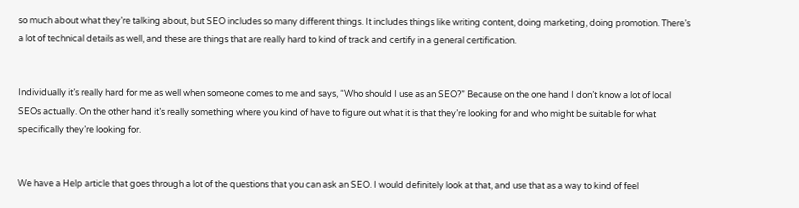so much about what they’re talking about, but SEO includes so many different things. It includes things like writing content, doing marketing, doing promotion. There’s a lot of technical details as well, and these are things that are really hard to kind of track and certify in a general certification.


Individually it’s really hard for me as well when someone comes to me and says, “Who should I use as an SEO?” Because on the one hand I don’t know a lot of local SEOs actually. On the other hand it’s really something where you kind of have to figure out what it is that they’re looking for and who might be suitable for what specifically they’re looking for.


We have a Help article that goes through a lot of the questions that you can ask an SEO. I would definitely look at that, and use that as a way to kind of feel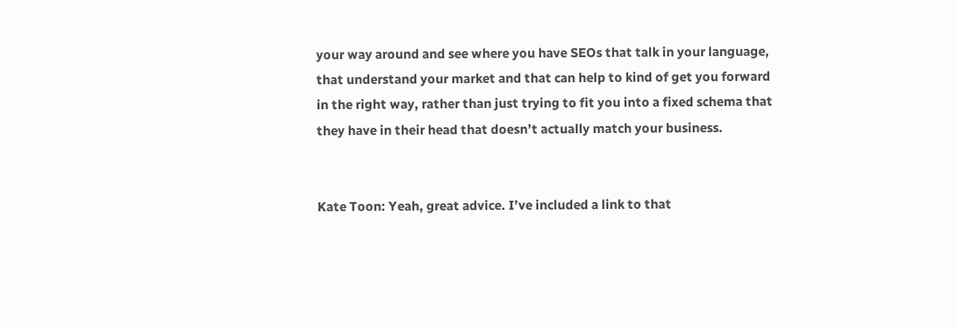your way around and see where you have SEOs that talk in your language, that understand your market and that can help to kind of get you forward in the right way, rather than just trying to fit you into a fixed schema that they have in their head that doesn’t actually match your business.


Kate Toon: Yeah, great advice. I’ve included a link to that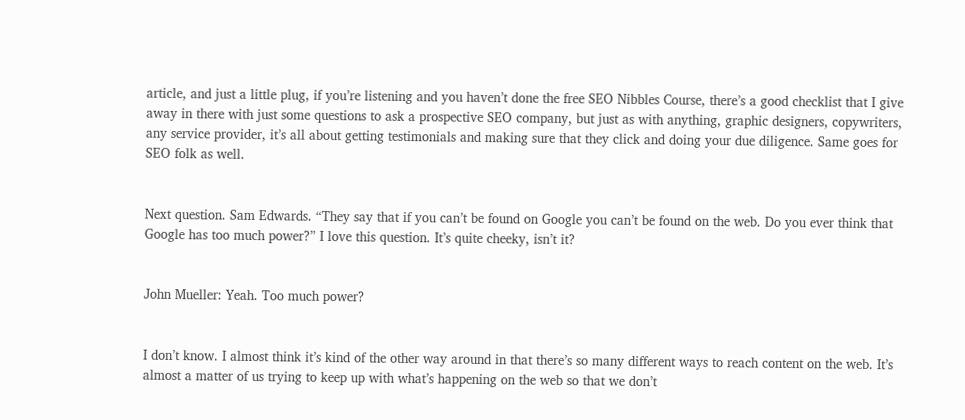article, and just a little plug, if you’re listening and you haven’t done the free SEO Nibbles Course, there’s a good checklist that I give away in there with just some questions to ask a prospective SEO company, but just as with anything, graphic designers, copywriters, any service provider, it’s all about getting testimonials and making sure that they click and doing your due diligence. Same goes for SEO folk as well.


Next question. Sam Edwards. “They say that if you can’t be found on Google you can’t be found on the web. Do you ever think that Google has too much power?” I love this question. It’s quite cheeky, isn’t it?


John Mueller: Yeah. Too much power?


I don’t know. I almost think it’s kind of the other way around in that there’s so many different ways to reach content on the web. It’s almost a matter of us trying to keep up with what’s happening on the web so that we don’t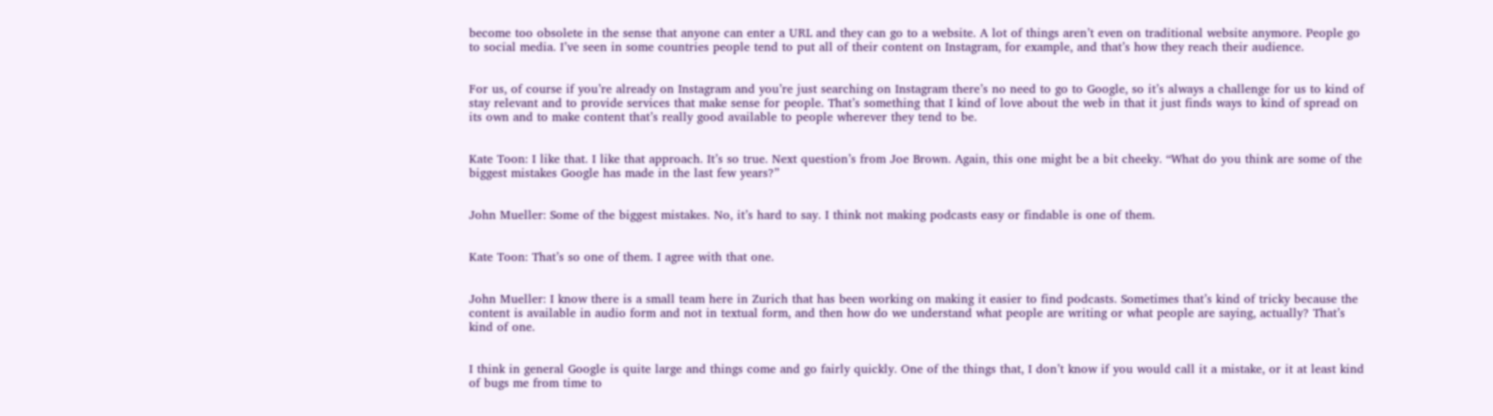become too obsolete in the sense that anyone can enter a URL and they can go to a website. A lot of things aren’t even on traditional website anymore. People go to social media. I’ve seen in some countries people tend to put all of their content on Instagram, for example, and that’s how they reach their audience.


For us, of course if you’re already on Instagram and you’re just searching on Instagram there’s no need to go to Google, so it’s always a challenge for us to kind of stay relevant and to provide services that make sense for people. That’s something that I kind of love about the web in that it just finds ways to kind of spread on its own and to make content that’s really good available to people wherever they tend to be.


Kate Toon: I like that. I like that approach. It’s so true. Next question’s from Joe Brown. Again, this one might be a bit cheeky. “What do you think are some of the biggest mistakes Google has made in the last few years?”


John Mueller: Some of the biggest mistakes. No, it’s hard to say. I think not making podcasts easy or findable is one of them.


Kate Toon: That’s so one of them. I agree with that one.


John Mueller: I know there is a small team here in Zurich that has been working on making it easier to find podcasts. Sometimes that’s kind of tricky because the content is available in audio form and not in textual form, and then how do we understand what people are writing or what people are saying, actually? That’s kind of one.


I think in general Google is quite large and things come and go fairly quickly. One of the things that, I don’t know if you would call it a mistake, or it at least kind of bugs me from time to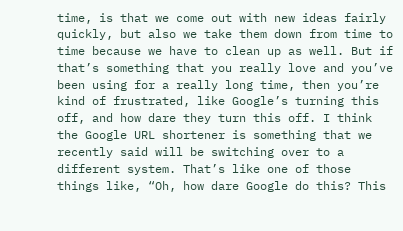time, is that we come out with new ideas fairly quickly, but also we take them down from time to time because we have to clean up as well. But if that’s something that you really love and you’ve been using for a really long time, then you’re kind of frustrated, like Google’s turning this off, and how dare they turn this off. I think the Google URL shortener is something that we recently said will be switching over to a different system. That’s like one of those things like, “Oh, how dare Google do this? This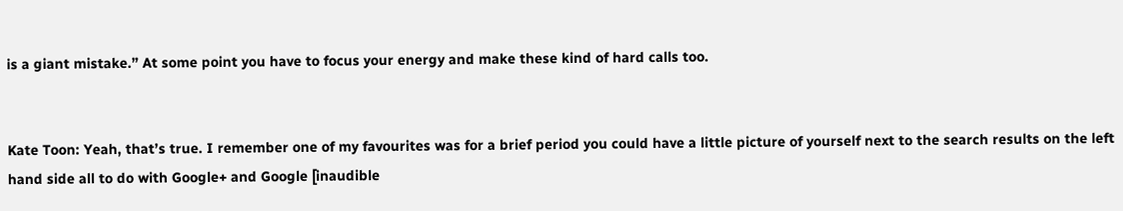is a giant mistake.” At some point you have to focus your energy and make these kind of hard calls too.


Kate Toon: Yeah, that’s true. I remember one of my favourites was for a brief period you could have a little picture of yourself next to the search results on the left hand side all to do with Google+ and Google [inaudible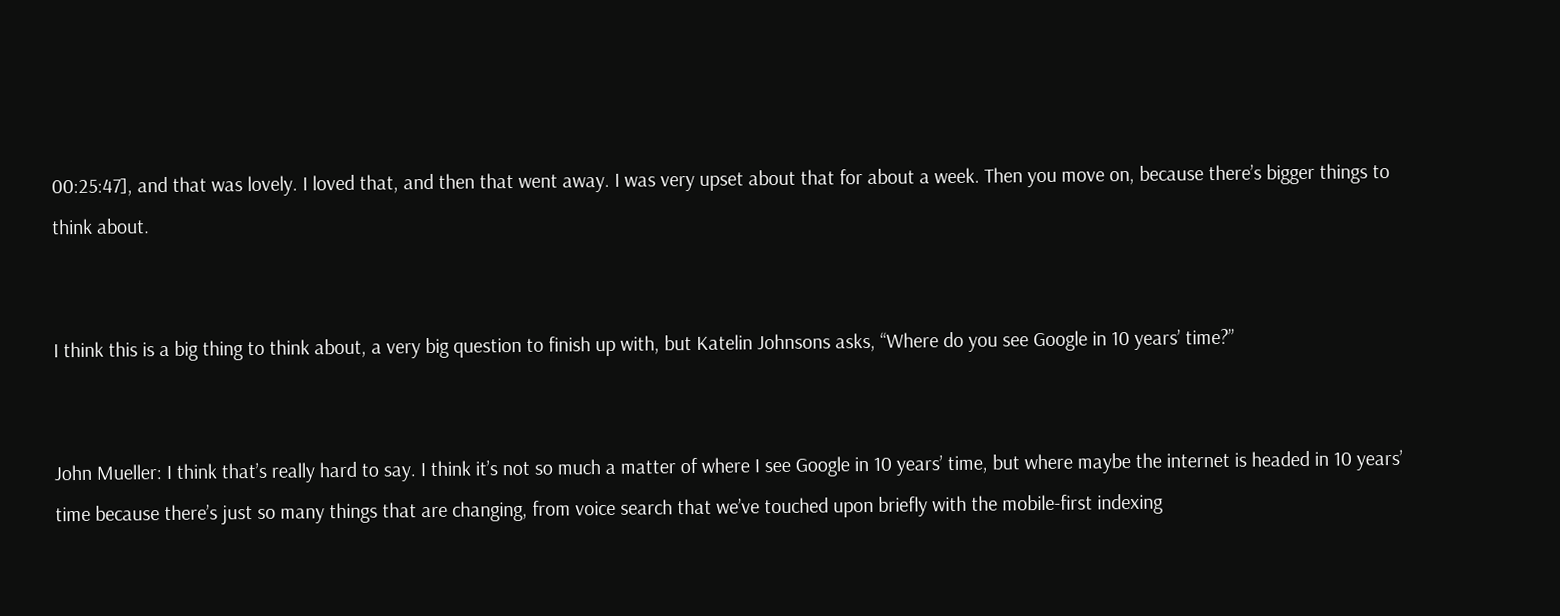00:25:47], and that was lovely. I loved that, and then that went away. I was very upset about that for about a week. Then you move on, because there’s bigger things to think about.


I think this is a big thing to think about, a very big question to finish up with, but Katelin Johnsons asks, “Where do you see Google in 10 years’ time?”


John Mueller: I think that’s really hard to say. I think it’s not so much a matter of where I see Google in 10 years’ time, but where maybe the internet is headed in 10 years’ time because there’s just so many things that are changing, from voice search that we’ve touched upon briefly with the mobile-first indexing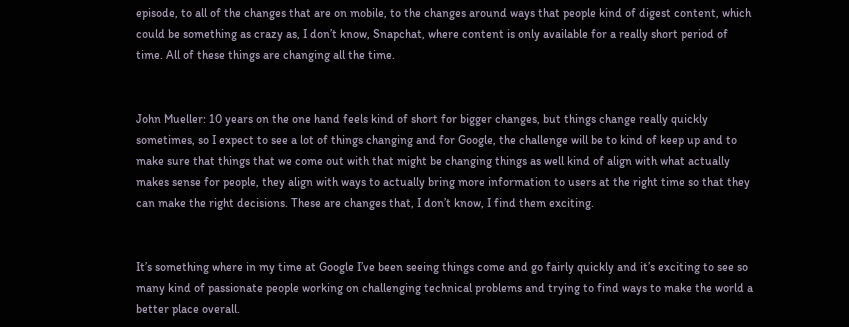episode, to all of the changes that are on mobile, to the changes around ways that people kind of digest content, which could be something as crazy as, I don’t know, Snapchat, where content is only available for a really short period of time. All of these things are changing all the time.


John Mueller: 10 years on the one hand feels kind of short for bigger changes, but things change really quickly sometimes, so I expect to see a lot of things changing and for Google, the challenge will be to kind of keep up and to make sure that things that we come out with that might be changing things as well kind of align with what actually makes sense for people, they align with ways to actually bring more information to users at the right time so that they can make the right decisions. These are changes that, I don’t know, I find them exciting.


It’s something where in my time at Google I’ve been seeing things come and go fairly quickly and it’s exciting to see so many kind of passionate people working on challenging technical problems and trying to find ways to make the world a better place overall.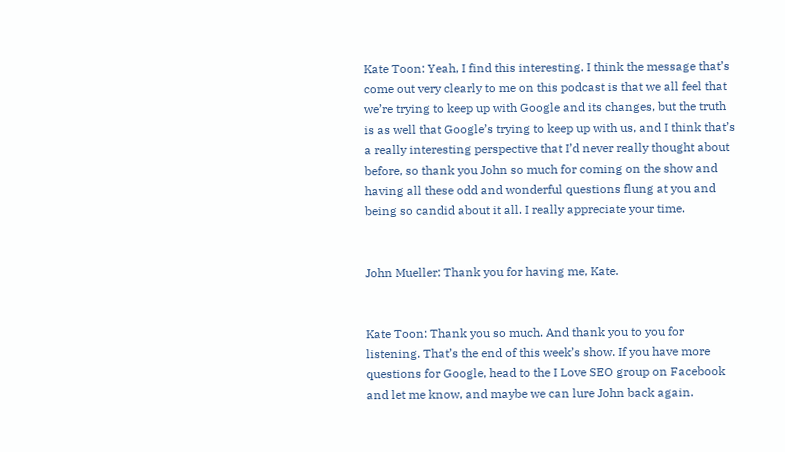Kate Toon: Yeah, I find this interesting. I think the message that’s come out very clearly to me on this podcast is that we all feel that we’re trying to keep up with Google and its changes, but the truth is as well that Google’s trying to keep up with us, and I think that’s a really interesting perspective that I’d never really thought about before, so thank you John so much for coming on the show and having all these odd and wonderful questions flung at you and being so candid about it all. I really appreciate your time.


John Mueller: Thank you for having me, Kate.


Kate Toon: Thank you so much. And thank you to you for listening. That’s the end of this week’s show. If you have more questions for Google, head to the I Love SEO group on Facebook and let me know, and maybe we can lure John back again.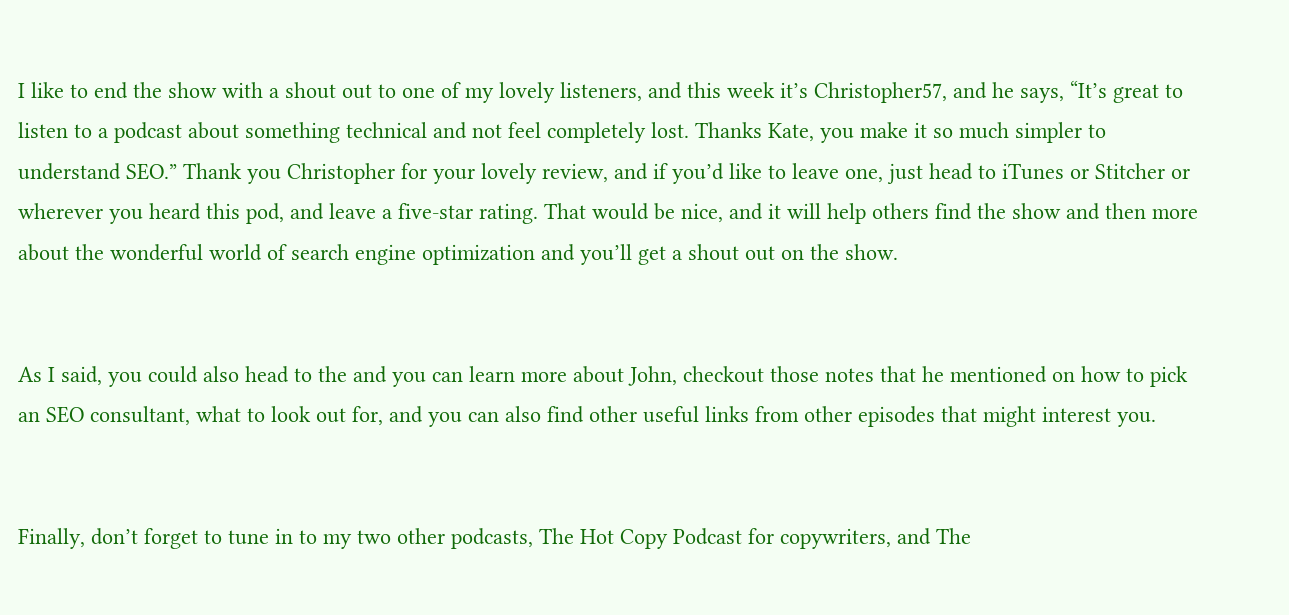I like to end the show with a shout out to one of my lovely listeners, and this week it’s Christopher57, and he says, “It’s great to listen to a podcast about something technical and not feel completely lost. Thanks Kate, you make it so much simpler to understand SEO.” Thank you Christopher for your lovely review, and if you’d like to leave one, just head to iTunes or Stitcher or wherever you heard this pod, and leave a five-star rating. That would be nice, and it will help others find the show and then more about the wonderful world of search engine optimization and you’ll get a shout out on the show.


As I said, you could also head to the and you can learn more about John, checkout those notes that he mentioned on how to pick an SEO consultant, what to look out for, and you can also find other useful links from other episodes that might interest you.


Finally, don’t forget to tune in to my two other podcasts, The Hot Copy Podcast for copywriters, and The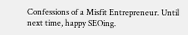Confessions of a Misfit Entrepreneur. Until next time, happy SEOing.